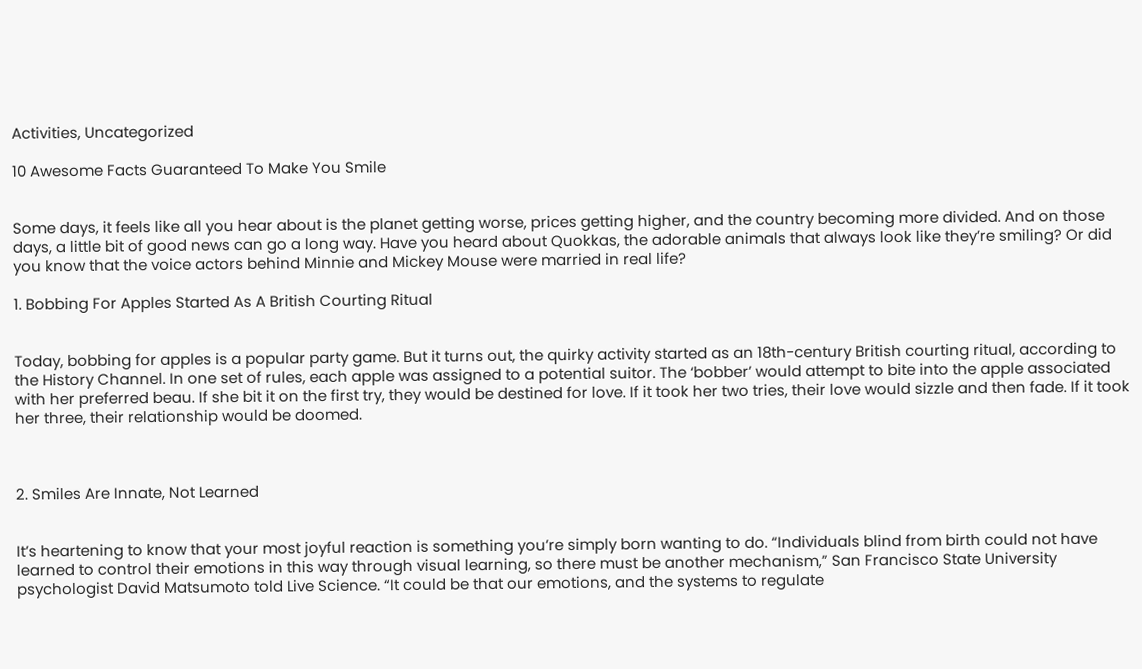Activities, Uncategorized

10 Awesome Facts Guaranteed To Make You Smile


Some days, it feels like all you hear about is the planet getting worse, prices getting higher, and the country becoming more divided. And on those days, a little bit of good news can go a long way. Have you heard about Quokkas, the adorable animals that always look like they’re smiling? Or did you know that the voice actors behind Minnie and Mickey Mouse were married in real life?

1. Bobbing For Apples Started As A British Courting Ritual


Today, bobbing for apples is a popular party game. But it turns out, the quirky activity started as an 18th-century British courting ritual, according to the History Channel. In one set of rules, each apple was assigned to a potential suitor. The ‘bobber’ would attempt to bite into the apple associated with her preferred beau. If she bit it on the first try, they would be destined for love. If it took her two tries, their love would sizzle and then fade. If it took her three, their relationship would be doomed.



2. Smiles Are Innate, Not Learned


It’s heartening to know that your most joyful reaction is something you’re simply born wanting to do. “Individuals blind from birth could not have learned to control their emotions in this way through visual learning, so there must be another mechanism,” San Francisco State University psychologist David Matsumoto told Live Science. “It could be that our emotions, and the systems to regulate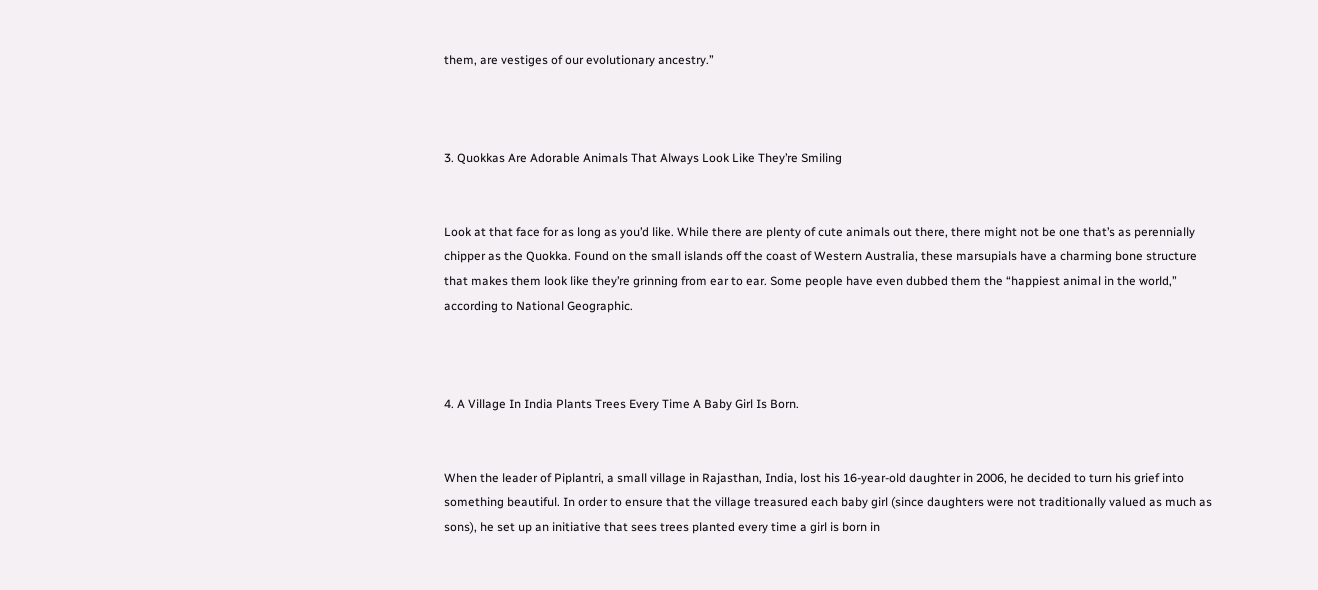them, are vestiges of our evolutionary ancestry.”



3. Quokkas Are Adorable Animals That Always Look Like They’re Smiling


Look at that face for as long as you’d like. While there are plenty of cute animals out there, there might not be one that’s as perennially chipper as the Quokka. Found on the small islands off the coast of Western Australia, these marsupials have a charming bone structure that makes them look like they’re grinning from ear to ear. Some people have even dubbed them the “happiest animal in the world,” according to National Geographic.



4. A Village In India Plants Trees Every Time A Baby Girl Is Born.


When the leader of Piplantri, a small village in Rajasthan, India, lost his 16-year-old daughter in 2006, he decided to turn his grief into something beautiful. In order to ensure that the village treasured each baby girl (since daughters were not traditionally valued as much as sons), he set up an initiative that sees trees planted every time a girl is born in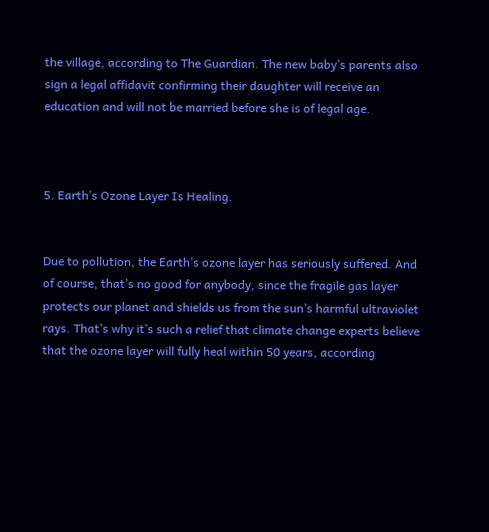the village, according to The Guardian. The new baby’s parents also sign a legal affidavit confirming their daughter will receive an education and will not be married before she is of legal age.



5. Earth’s Ozone Layer Is Healing.


Due to pollution, the Earth’s ozone layer has seriously suffered. And of course, that’s no good for anybody, since the fragile gas layer protects our planet and shields us from the sun’s harmful ultraviolet rays. That’s why it’s such a relief that climate change experts believe that the ozone layer will fully heal within 50 years, according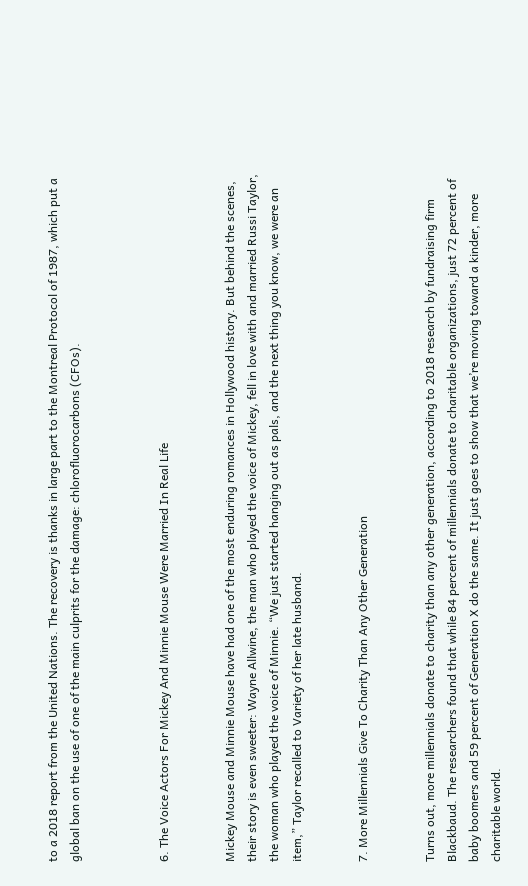to a 2018 report from the United Nations. The recovery is thanks in large part to the Montreal Protocol of 1987, which put a global ban on the use of one of the main culprits for the damage: chlorofluorocarbons (CFOs).



6. The Voice Actors For Mickey And Minnie Mouse Were Married In Real Life


Mickey Mouse and Minnie Mouse have had one of the most enduring romances in Hollywood history. But behind the scenes, their story is even sweeter: Wayne Allwine, the man who played the voice of Mickey, fell in love with and married Russi Taylor, the woman who played the voice of Minnie. “We just started hanging out as pals, and the next thing you know, we were an item,” Taylor recalled to Variety of her late husband.


7. More Millennials Give To Charity Than Any Other Generation


Turns out, more millennials donate to charity than any other generation, according to 2018 research by fundraising firm Blackbaud. The researchers found that while 84 percent of millennials donate to charitable organizations, just 72 percent of baby boomers and 59 percent of Generation X do the same. It just goes to show that we’re moving toward a kinder, more charitable world.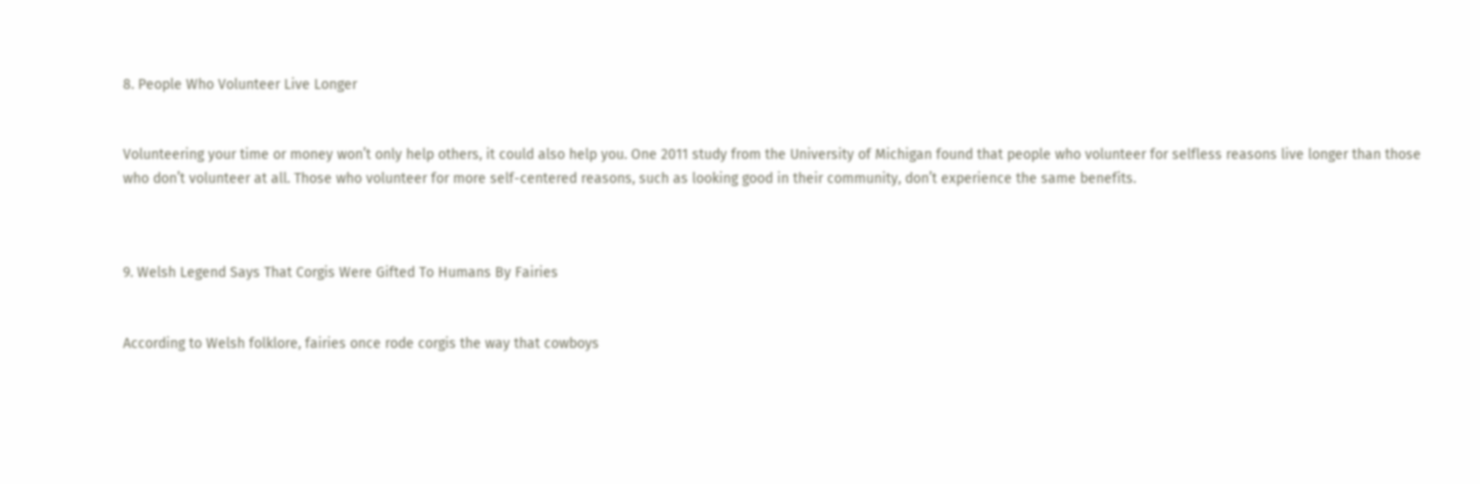8. People Who Volunteer Live Longer


Volunteering your time or money won’t only help others, it could also help you. One 2011 study from the University of Michigan found that people who volunteer for selfless reasons live longer than those who don’t volunteer at all. Those who volunteer for more self-centered reasons, such as looking good in their community, don’t experience the same benefits.



9. Welsh Legend Says That Corgis Were Gifted To Humans By Fairies


According to Welsh folklore, fairies once rode corgis the way that cowboys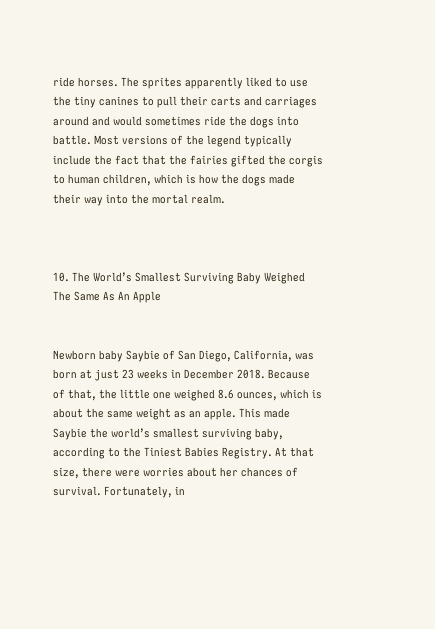ride horses. The sprites apparently liked to use the tiny canines to pull their carts and carriages around and would sometimes ride the dogs into battle. Most versions of the legend typically include the fact that the fairies gifted the corgis to human children, which is how the dogs made their way into the mortal realm.



10. The World’s Smallest Surviving Baby Weighed The Same As An Apple


Newborn baby Saybie of San Diego, California, was born at just 23 weeks in December 2018. Because of that, the little one weighed 8.6 ounces, which is about the same weight as an apple. This made Saybie the world’s smallest surviving baby, according to the Tiniest Babies Registry. At that size, there were worries about her chances of survival. Fortunately, in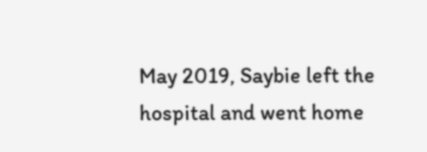May 2019, Saybie left the hospital and went home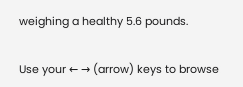weighing a healthy 5.6 pounds.


Use your ← → (arrow) keys to browse